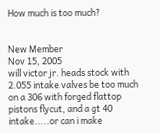How much is too much?


New Member
Nov 15, 2005
will victor jr. heads stock with 2.055 intake valves be too much on a 306 with forged flattop pistons flycut, and a gt 40 intake.....or can i make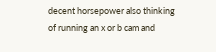decent horsepower also thinking of running an x or b cam and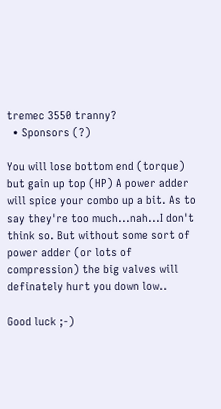tremec 3550 tranny?
  • Sponsors (?)

You will lose bottom end (torque) but gain up top (HP) A power adder will spice your combo up a bit. As to say they're too much...nah...I don't think so. But without some sort of power adder (or lots of compression) the big valves will definately hurt you down low..

Good luck ;-)